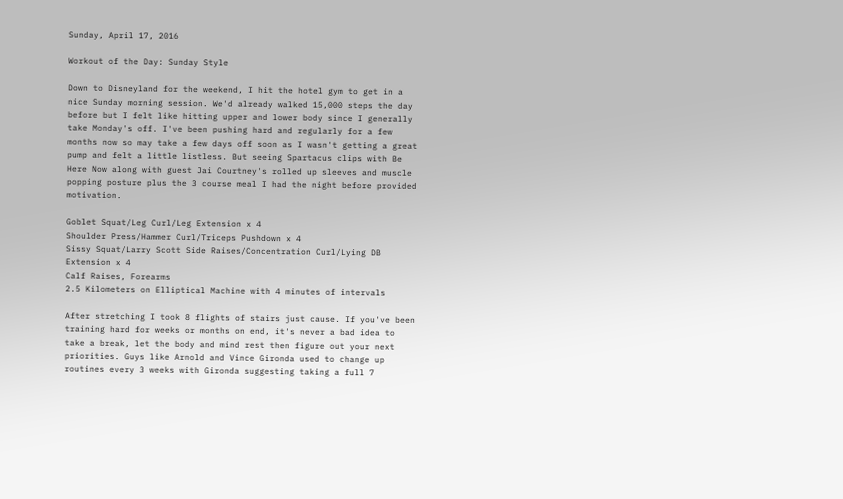Sunday, April 17, 2016

Workout of the Day: Sunday Style

Down to Disneyland for the weekend, I hit the hotel gym to get in a nice Sunday morning session. We'd already walked 15,000 steps the day before but I felt like hitting upper and lower body since I generally take Monday's off. I've been pushing hard and regularly for a few months now so may take a few days off soon as I wasn't getting a great pump and felt a little listless. But seeing Spartacus clips with Be Here Now along with guest Jai Courtney's rolled up sleeves and muscle popping posture plus the 3 course meal I had the night before provided motivation.

Goblet Squat/Leg Curl/Leg Extension x 4
Shoulder Press/Hammer Curl/Triceps Pushdown x 4
Sissy Squat/Larry Scott Side Raises/Concentration Curl/Lying DB Extension x 4
Calf Raises, Forearms
2.5 Kilometers on Elliptical Machine with 4 minutes of intervals

After stretching I took 8 flights of stairs just cause. If you've been training hard for weeks or months on end, it's never a bad idea to take a break, let the body and mind rest then figure out your next priorities. Guys like Arnold and Vince Gironda used to change up routines every 3 weeks with Gironda suggesting taking a full 7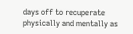days off to recuperate physically and mentally as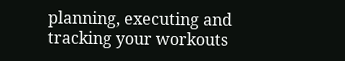planning, executing and tracking your workouts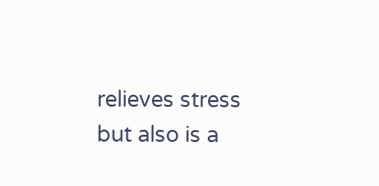relieves stress but also is a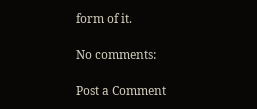form of it.

No comments:

Post a Comment